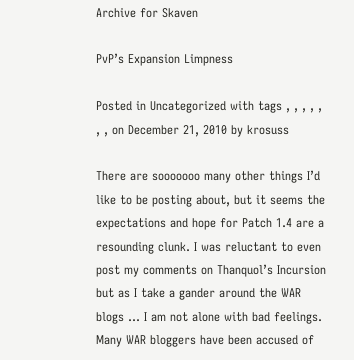Archive for Skaven

PvP’s Expansion Limpness

Posted in Uncategorized with tags , , , , , , , on December 21, 2010 by krosuss

There are sooooooo many other things I’d like to be posting about, but it seems the expectations and hope for Patch 1.4 are a resounding clunk. I was reluctant to even post my comments on Thanquol’s Incursion but as I take a gander around the WAR blogs … I am not alone with bad feelings. Many WAR bloggers have been accused of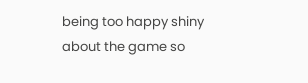being too happy shiny about the game so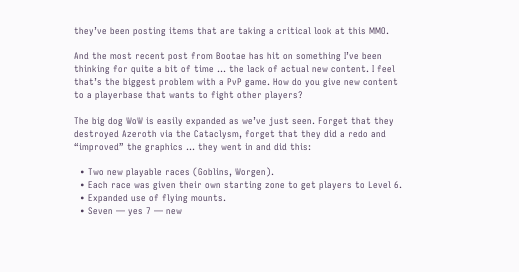they’ve been posting items that are taking a critical look at this MMO.

And the most recent post from Bootae has hit on something I’ve been thinking for quite a bit of time … the lack of actual new content. I feel that’s the biggest problem with a PvP game. How do you give new content to a playerbase that wants to fight other players?

The big dog WoW is easily expanded as we’ve just seen. Forget that they destroyed Azeroth via the Cataclysm, forget that they did a redo and “improved” the graphics … they went in and did this:

  • Two new playable races (Goblins, Worgen).
  • Each race was given their own starting zone to get players to Level 6.
  • Expanded use of flying mounts.
  • Seven — yes 7 — new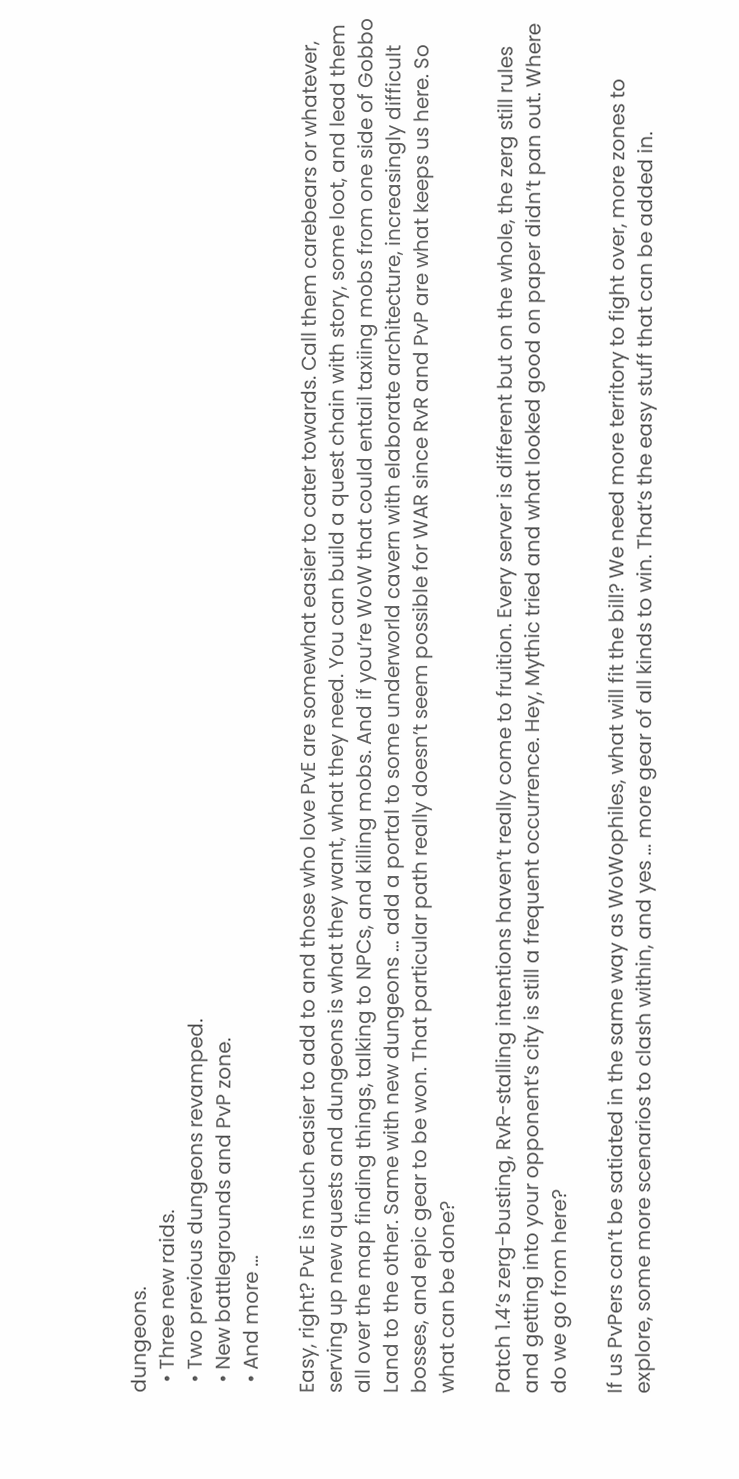dungeons.
  • Three new raids.
  • Two previous dungeons revamped.
  • New battlegrounds and PvP zone.
  • And more …

Easy, right? PvE is much easier to add to and those who love PvE are somewhat easier to cater towards. Call them carebears or whatever, serving up new quests and dungeons is what they want, what they need. You can build a quest chain with story, some loot, and lead them all over the map finding things, talking to NPCs, and killing mobs. And if you’re WoW that could entail taxiing mobs from one side of Gobbo Land to the other. Same with new dungeons … add a portal to some underworld cavern with elaborate architecture, increasingly difficult bosses, and epic gear to be won. That particular path really doesn’t seem possible for WAR since RvR and PvP are what keeps us here. So what can be done?

Patch 1.4’s zerg-busting, RvR-stalling intentions haven’t really come to fruition. Every server is different but on the whole, the zerg still rules and getting into your opponent’s city is still a frequent occurrence. Hey, Mythic tried and what looked good on paper didn’t pan out. Where do we go from here?

If us PvPers can’t be satiated in the same way as WoWophiles, what will fit the bill? We need more territory to fight over, more zones to explore, some more scenarios to clash within, and yes … more gear of all kinds to win. That’s the easy stuff that can be added in.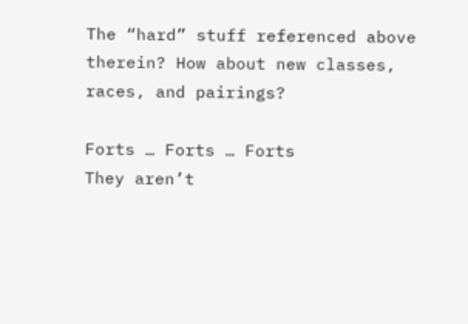The “hard” stuff referenced above therein? How about new classes, races, and pairings?

Forts … Forts … Forts
They aren’t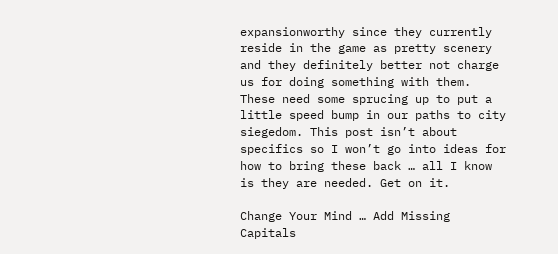expansionworthy since they currently reside in the game as pretty scenery and they definitely better not charge us for doing something with them. These need some sprucing up to put a little speed bump in our paths to city siegedom. This post isn’t about specifics so I won’t go into ideas for how to bring these back … all I know is they are needed. Get on it.

Change Your Mind … Add Missing Capitals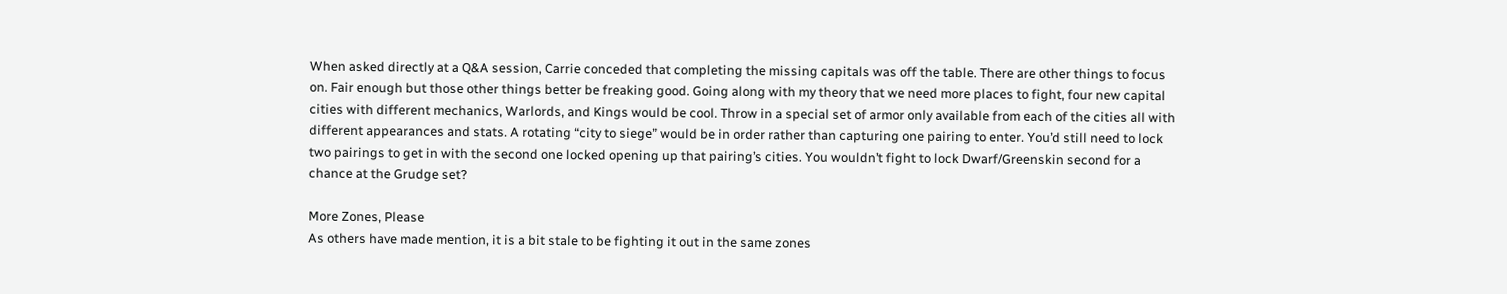When asked directly at a Q&A session, Carrie conceded that completing the missing capitals was off the table. There are other things to focus on. Fair enough but those other things better be freaking good. Going along with my theory that we need more places to fight, four new capital cities with different mechanics, Warlords, and Kings would be cool. Throw in a special set of armor only available from each of the cities all with different appearances and stats. A rotating “city to siege” would be in order rather than capturing one pairing to enter. You’d still need to lock two pairings to get in with the second one locked opening up that pairing’s cities. You wouldn’t fight to lock Dwarf/Greenskin second for a chance at the Grudge set?

More Zones, Please
As others have made mention, it is a bit stale to be fighting it out in the same zones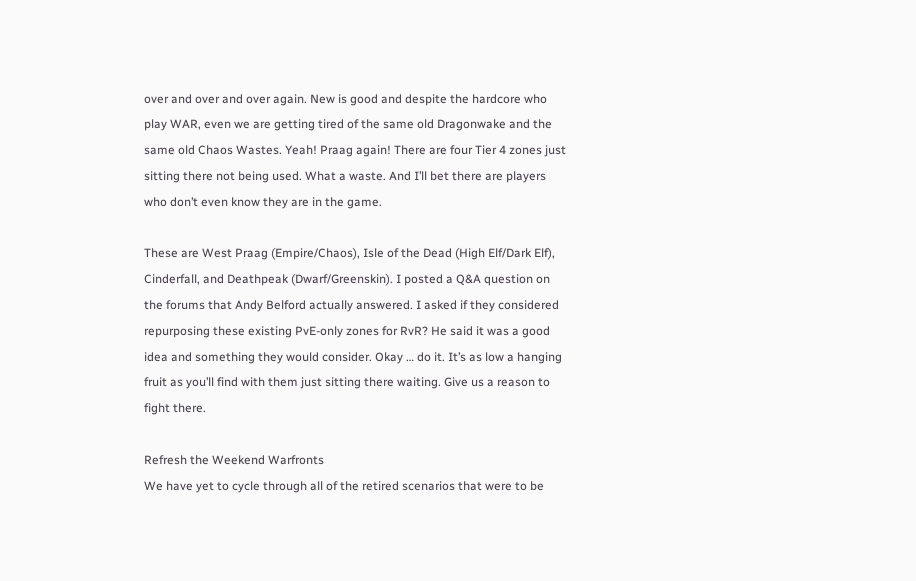over and over and over again. New is good and despite the hardcore who play WAR, even we are getting tired of the same old Dragonwake and the same old Chaos Wastes. Yeah! Praag again! There are four Tier 4 zones just sitting there not being used. What a waste. And I’ll bet there are players who don’t even know they are in the game.

These are West Praag (Empire/Chaos), Isle of the Dead (High Elf/Dark Elf), Cinderfall, and Deathpeak (Dwarf/Greenskin). I posted a Q&A question on the forums that Andy Belford actually answered. I asked if they considered repurposing these existing PvE-only zones for RvR? He said it was a good idea and something they would consider. Okay … do it. It’s as low a hanging fruit as you’ll find with them just sitting there waiting. Give us a reason to fight there.

Refresh the Weekend Warfronts
We have yet to cycle through all of the retired scenarios that were to be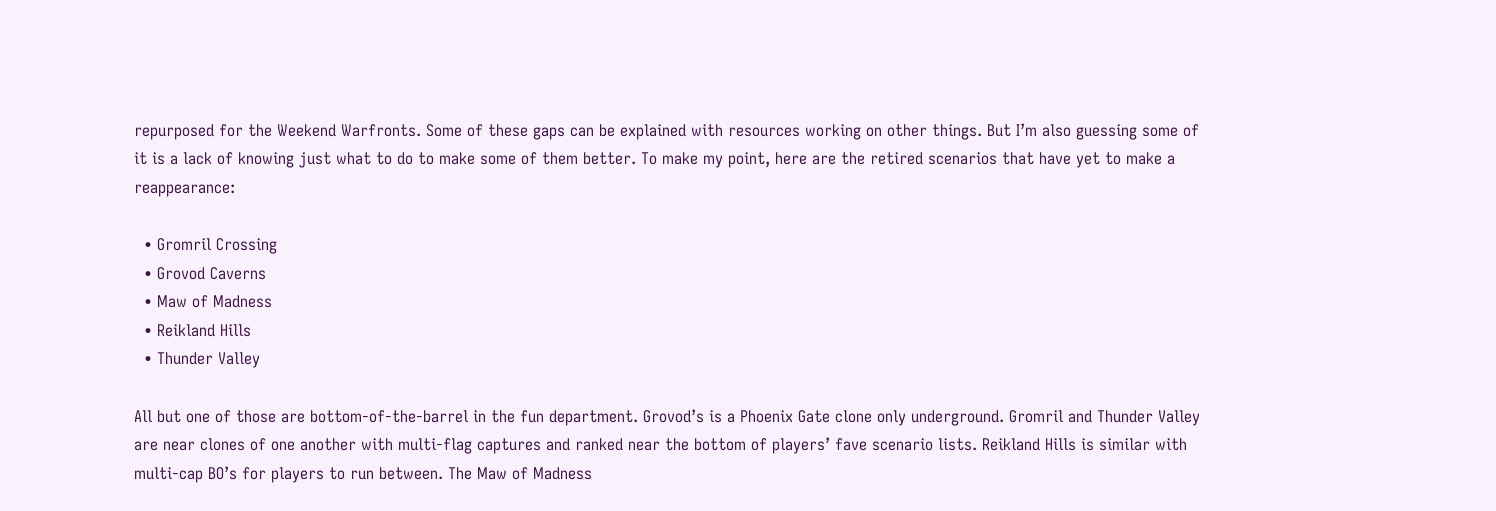repurposed for the Weekend Warfronts. Some of these gaps can be explained with resources working on other things. But I’m also guessing some of it is a lack of knowing just what to do to make some of them better. To make my point, here are the retired scenarios that have yet to make a reappearance:

  • Gromril Crossing
  • Grovod Caverns
  • Maw of Madness
  • Reikland Hills
  • Thunder Valley

All but one of those are bottom-of-the-barrel in the fun department. Grovod’s is a Phoenix Gate clone only underground. Gromril and Thunder Valley are near clones of one another with multi-flag captures and ranked near the bottom of players’ fave scenario lists. Reikland Hills is similar with multi-cap BO’s for players to run between. The Maw of Madness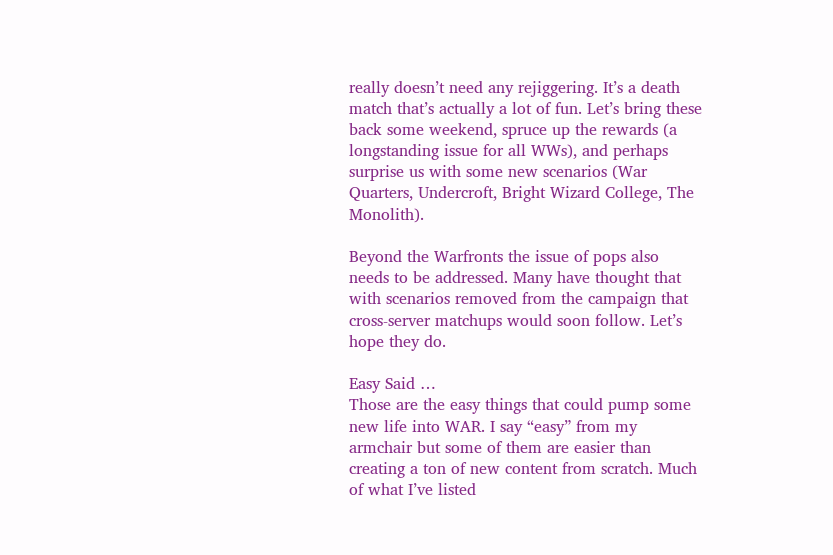really doesn’t need any rejiggering. It’s a death match that’s actually a lot of fun. Let’s bring these back some weekend, spruce up the rewards (a longstanding issue for all WWs), and perhaps surprise us with some new scenarios (War Quarters, Undercroft, Bright Wizard College, The Monolith).

Beyond the Warfronts the issue of pops also needs to be addressed. Many have thought that with scenarios removed from the campaign that cross-server matchups would soon follow. Let’s hope they do.

Easy Said …
Those are the easy things that could pump some new life into WAR. I say “easy” from my armchair but some of them are easier than creating a ton of new content from scratch. Much of what I’ve listed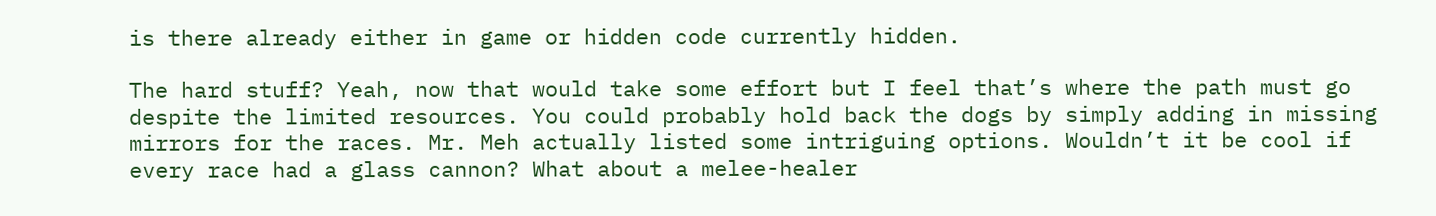is there already either in game or hidden code currently hidden.

The hard stuff? Yeah, now that would take some effort but I feel that’s where the path must go despite the limited resources. You could probably hold back the dogs by simply adding in missing mirrors for the races. Mr. Meh actually listed some intriguing options. Wouldn’t it be cool if every race had a glass cannon? What about a melee-healer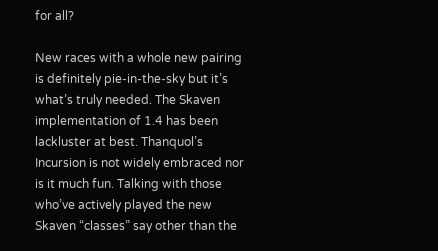for all?

New races with a whole new pairing is definitely pie-in-the-sky but it’s what’s truly needed. The Skaven implementation of 1.4 has been lackluster at best. Thanquol’s Incursion is not widely embraced nor is it much fun. Talking with those who’ve actively played the new Skaven “classes” say other than the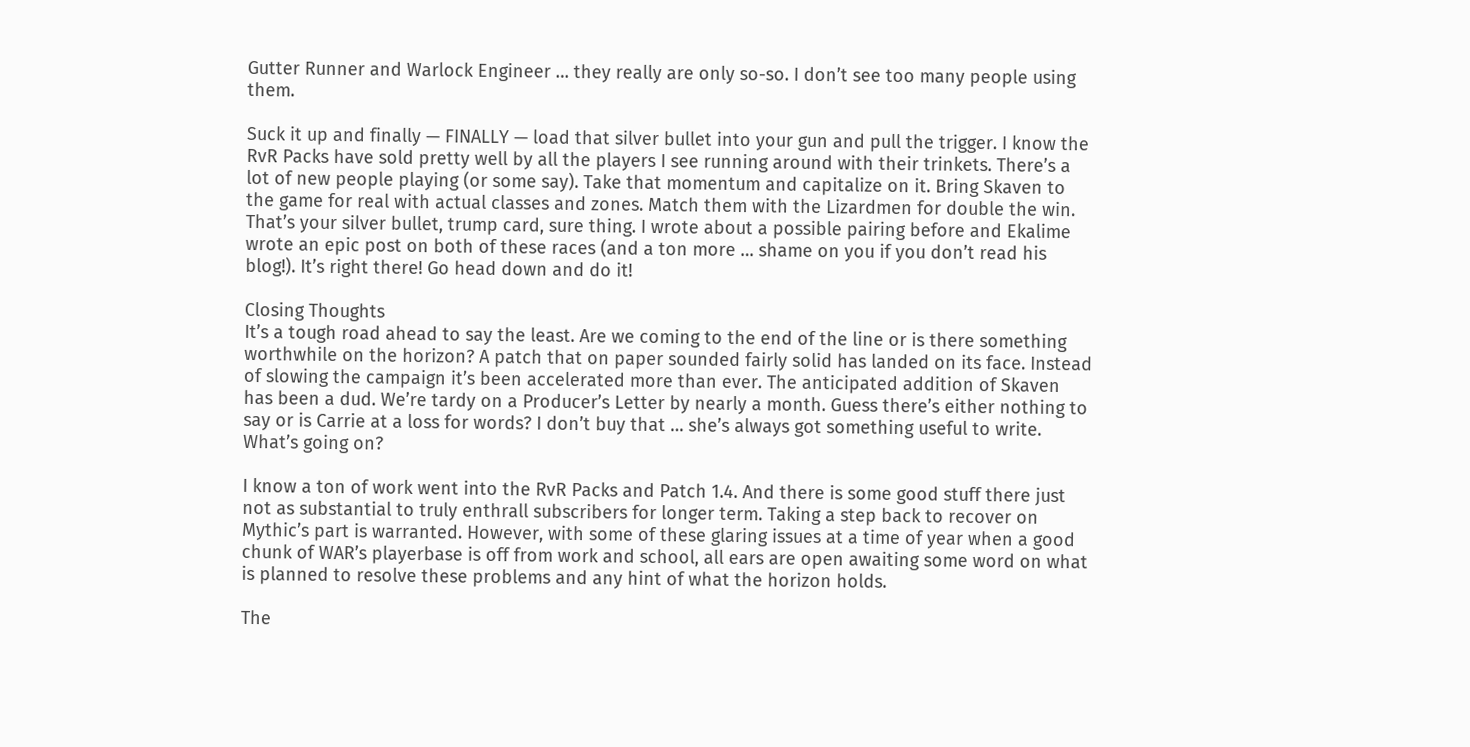Gutter Runner and Warlock Engineer … they really are only so-so. I don’t see too many people using them.

Suck it up and finally — FINALLY — load that silver bullet into your gun and pull the trigger. I know the RvR Packs have sold pretty well by all the players I see running around with their trinkets. There’s a lot of new people playing (or some say). Take that momentum and capitalize on it. Bring Skaven to the game for real with actual classes and zones. Match them with the Lizardmen for double the win. That’s your silver bullet, trump card, sure thing. I wrote about a possible pairing before and Ekalime wrote an epic post on both of these races (and a ton more … shame on you if you don’t read his blog!). It’s right there! Go head down and do it!

Closing Thoughts
It’s a tough road ahead to say the least. Are we coming to the end of the line or is there something worthwhile on the horizon? A patch that on paper sounded fairly solid has landed on its face. Instead of slowing the campaign it’s been accelerated more than ever. The anticipated addition of Skaven has been a dud. We’re tardy on a Producer’s Letter by nearly a month. Guess there’s either nothing to say or is Carrie at a loss for words? I don’t buy that … she’s always got something useful to write. What’s going on?

I know a ton of work went into the RvR Packs and Patch 1.4. And there is some good stuff there just not as substantial to truly enthrall subscribers for longer term. Taking a step back to recover on Mythic’s part is warranted. However, with some of these glaring issues at a time of year when a good chunk of WAR’s playerbase is off from work and school, all ears are open awaiting some word on what is planned to resolve these problems and any hint of what the horizon holds.

The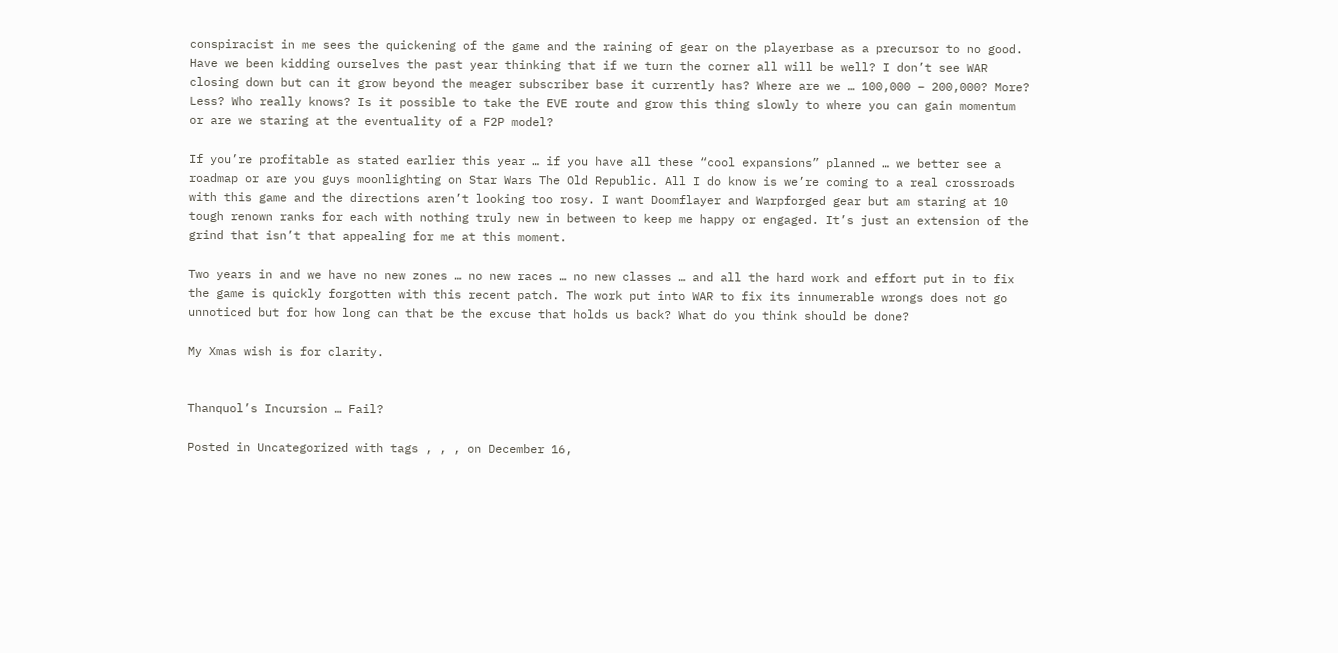conspiracist in me sees the quickening of the game and the raining of gear on the playerbase as a precursor to no good. Have we been kidding ourselves the past year thinking that if we turn the corner all will be well? I don’t see WAR closing down but can it grow beyond the meager subscriber base it currently has? Where are we … 100,000 – 200,000? More? Less? Who really knows? Is it possible to take the EVE route and grow this thing slowly to where you can gain momentum or are we staring at the eventuality of a F2P model?

If you’re profitable as stated earlier this year … if you have all these “cool expansions” planned … we better see a roadmap or are you guys moonlighting on Star Wars The Old Republic. All I do know is we’re coming to a real crossroads with this game and the directions aren’t looking too rosy. I want Doomflayer and Warpforged gear but am staring at 10 tough renown ranks for each with nothing truly new in between to keep me happy or engaged. It’s just an extension of the grind that isn’t that appealing for me at this moment.

Two years in and we have no new zones … no new races … no new classes … and all the hard work and effort put in to fix the game is quickly forgotten with this recent patch. The work put into WAR to fix its innumerable wrongs does not go unnoticed but for how long can that be the excuse that holds us back? What do you think should be done?

My Xmas wish is for clarity.


Thanquol’s Incursion … Fail?

Posted in Uncategorized with tags , , , on December 16,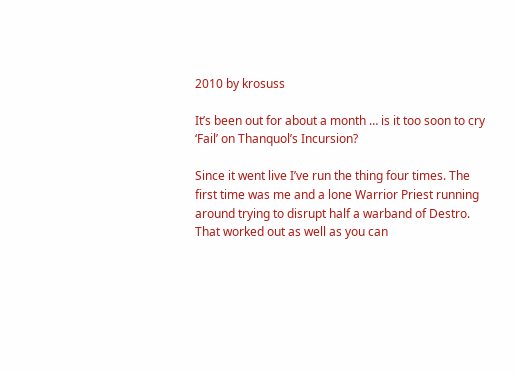2010 by krosuss

It’s been out for about a month … is it too soon to cry ‘Fail’ on Thanquol’s Incursion?

Since it went live I’ve run the thing four times. The first time was me and a lone Warrior Priest running around trying to disrupt half a warband of Destro. That worked out as well as you can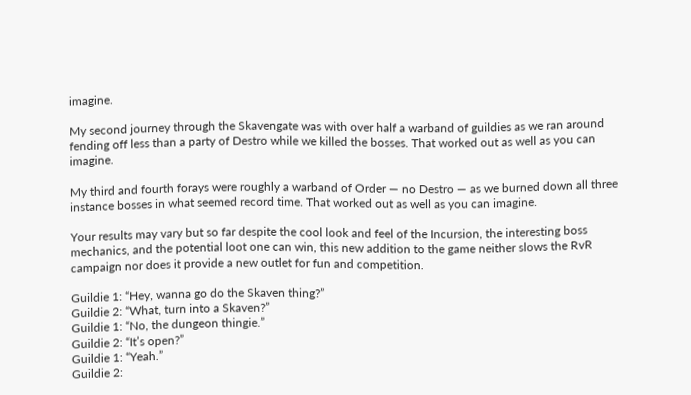imagine.

My second journey through the Skavengate was with over half a warband of guildies as we ran around fending off less than a party of Destro while we killed the bosses. That worked out as well as you can imagine.

My third and fourth forays were roughly a warband of Order — no Destro — as we burned down all three instance bosses in what seemed record time. That worked out as well as you can imagine.

Your results may vary but so far despite the cool look and feel of the Incursion, the interesting boss mechanics, and the potential loot one can win, this new addition to the game neither slows the RvR campaign nor does it provide a new outlet for fun and competition.

Guildie 1: “Hey, wanna go do the Skaven thing?”
Guildie 2: “What, turn into a Skaven?”
Guildie 1: “No, the dungeon thingie.”
Guildie 2: “It’s open?”
Guildie 1: “Yeah.”
Guildie 2: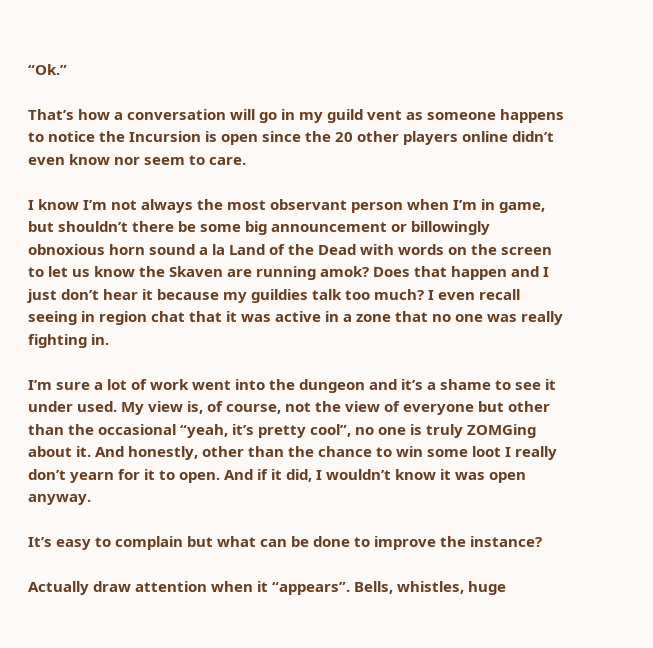“Ok.”

That’s how a conversation will go in my guild vent as someone happens to notice the Incursion is open since the 20 other players online didn’t even know nor seem to care.

I know I’m not always the most observant person when I’m in game, but shouldn’t there be some big announcement or billowingly obnoxious horn sound a la Land of the Dead with words on the screen to let us know the Skaven are running amok? Does that happen and I just don’t hear it because my guildies talk too much? I even recall seeing in region chat that it was active in a zone that no one was really fighting in.

I’m sure a lot of work went into the dungeon and it’s a shame to see it under used. My view is, of course, not the view of everyone but other than the occasional “yeah, it’s pretty cool”, no one is truly ZOMGing about it. And honestly, other than the chance to win some loot I really don’t yearn for it to open. And if it did, I wouldn’t know it was open anyway.

It’s easy to complain but what can be done to improve the instance?

Actually draw attention when it “appears”. Bells, whistles, huge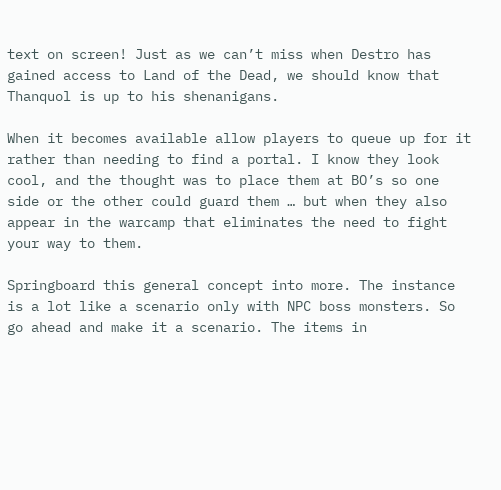text on screen! Just as we can’t miss when Destro has gained access to Land of the Dead, we should know that Thanquol is up to his shenanigans.

When it becomes available allow players to queue up for it rather than needing to find a portal. I know they look cool, and the thought was to place them at BO’s so one side or the other could guard them … but when they also appear in the warcamp that eliminates the need to fight your way to them.

Springboard this general concept into more. The instance is a lot like a scenario only with NPC boss monsters. So go ahead and make it a scenario. The items in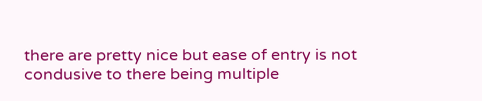there are pretty nice but ease of entry is not condusive to there being multiple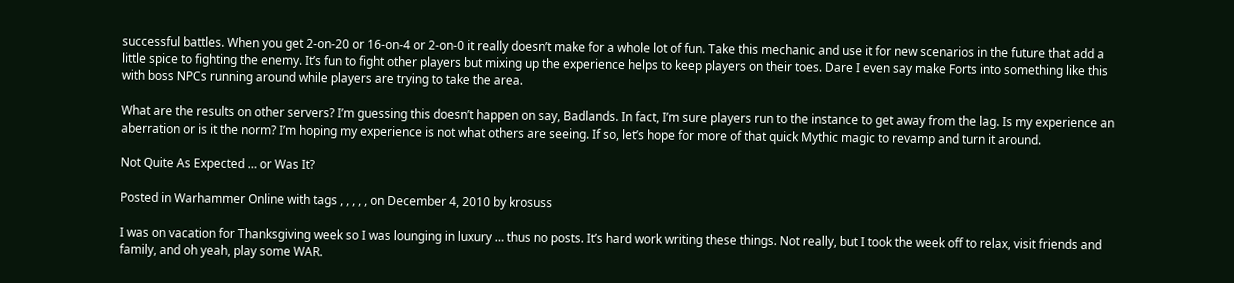successful battles. When you get 2-on-20 or 16-on-4 or 2-on-0 it really doesn’t make for a whole lot of fun. Take this mechanic and use it for new scenarios in the future that add a little spice to fighting the enemy. It’s fun to fight other players but mixing up the experience helps to keep players on their toes. Dare I even say make Forts into something like this with boss NPCs running around while players are trying to take the area.

What are the results on other servers? I’m guessing this doesn’t happen on say, Badlands. In fact, I’m sure players run to the instance to get away from the lag. Is my experience an aberration or is it the norm? I’m hoping my experience is not what others are seeing. If so, let’s hope for more of that quick Mythic magic to revamp and turn it around.

Not Quite As Expected … or Was It?

Posted in Warhammer Online with tags , , , , , on December 4, 2010 by krosuss

I was on vacation for Thanksgiving week so I was lounging in luxury … thus no posts. It’s hard work writing these things. Not really, but I took the week off to relax, visit friends and family, and oh yeah, play some WAR.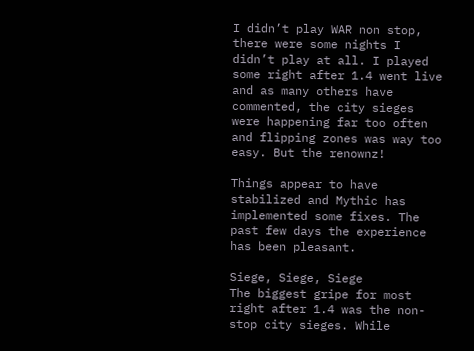I didn’t play WAR non stop, there were some nights I didn’t play at all. I played some right after 1.4 went live and as many others have commented, the city sieges were happening far too often and flipping zones was way too easy. But the renownz!

Things appear to have stabilized and Mythic has implemented some fixes. The past few days the experience has been pleasant.

Siege, Siege, Siege
The biggest gripe for most right after 1.4 was the non-stop city sieges. While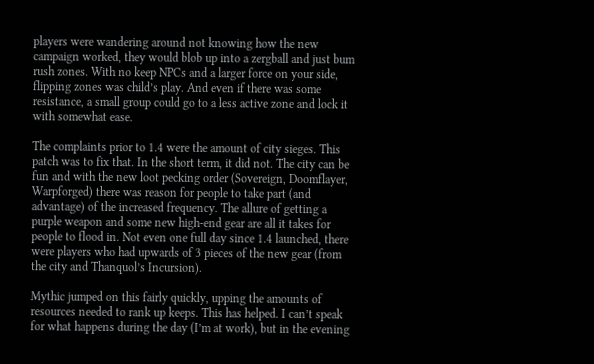players were wandering around not knowing how the new campaign worked, they would blob up into a zergball and just bum rush zones. With no keep NPCs and a larger force on your side, flipping zones was child’s play. And even if there was some resistance, a small group could go to a less active zone and lock it with somewhat ease.

The complaints prior to 1.4 were the amount of city sieges. This patch was to fix that. In the short term, it did not. The city can be fun and with the new loot pecking order (Sovereign, Doomflayer, Warpforged) there was reason for people to take part (and advantage) of the increased frequency. The allure of getting a purple weapon and some new high-end gear are all it takes for people to flood in. Not even one full day since 1.4 launched, there were players who had upwards of 3 pieces of the new gear (from the city and Thanquol’s Incursion).

Mythic jumped on this fairly quickly, upping the amounts of resources needed to rank up keeps. This has helped. I can’t speak for what happens during the day (I’m at work), but in the evening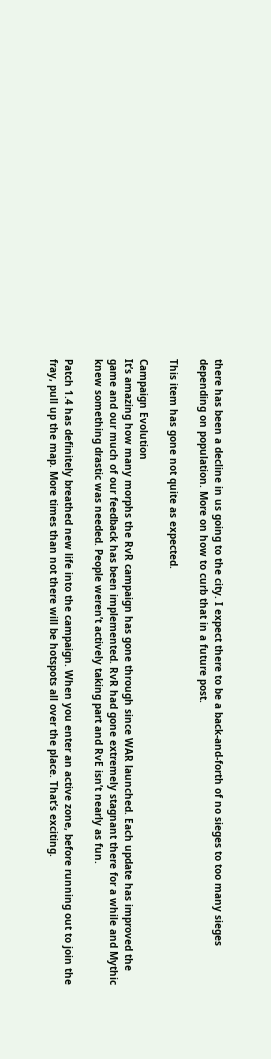there has been a decline in us going to the city. I expect there to be a back-and-forth of no sieges to too many sieges depending on population. More on how to curb that in a future post.

This item has gone not quite as expected.

Campaign Evolution
It’s amazing how many morphs the RvR campaign has gone through since WAR launched. Each update has improved the game and our much of our feedback has been implemented. RvR had gone extremely stagnant there for a while and Mythic knew something drastic was needed. People weren’t actively taking part and RvE isn’t nearly as fun.

Patch 1.4 has definitely breathed new life into the campaign. When you enter an active zone, before running out to join the fray, pull up the map. More times than not there will be hotspots all over the place. That’s exciting.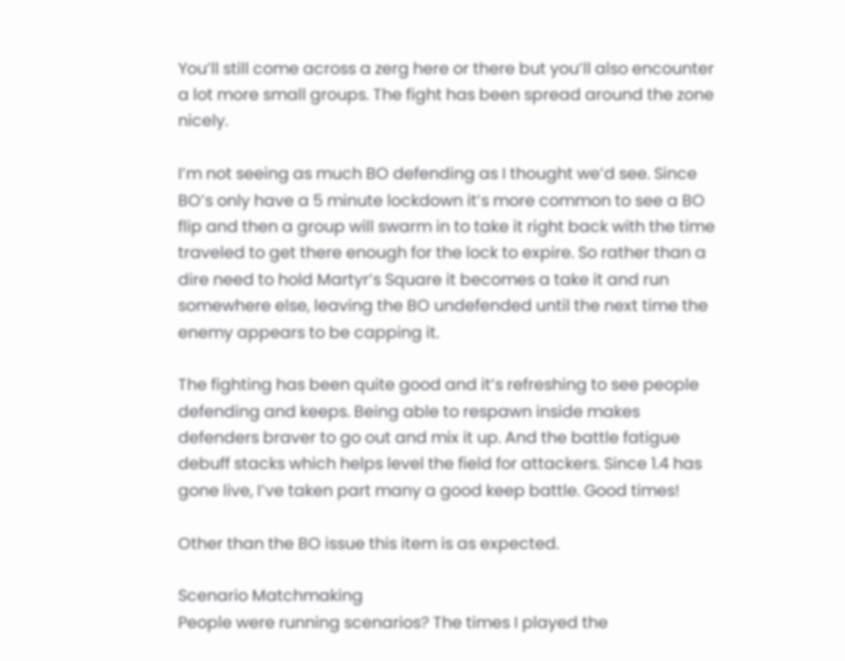You’ll still come across a zerg here or there but you’ll also encounter a lot more small groups. The fight has been spread around the zone nicely.

I’m not seeing as much BO defending as I thought we’d see. Since BO’s only have a 5 minute lockdown it’s more common to see a BO flip and then a group will swarm in to take it right back with the time traveled to get there enough for the lock to expire. So rather than a dire need to hold Martyr’s Square it becomes a take it and run somewhere else, leaving the BO undefended until the next time the enemy appears to be capping it.

The fighting has been quite good and it’s refreshing to see people defending and keeps. Being able to respawn inside makes defenders braver to go out and mix it up. And the battle fatigue debuff stacks which helps level the field for attackers. Since 1.4 has gone live, I’ve taken part many a good keep battle. Good times!

Other than the BO issue this item is as expected.

Scenario Matchmaking
People were running scenarios? The times I played the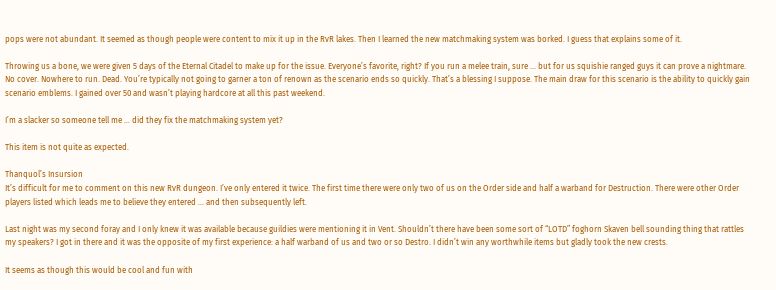pops were not abundant. It seemed as though people were content to mix it up in the RvR lakes. Then I learned the new matchmaking system was borked. I guess that explains some of it.

Throwing us a bone, we were given 5 days of the Eternal Citadel to make up for the issue. Everyone’s favorite, right? If you run a melee train, sure … but for us squishie ranged guys it can prove a nightmare. No cover. Nowhere to run. Dead. You’re typically not going to garner a ton of renown as the scenario ends so quickly. That’s a blessing I suppose. The main draw for this scenario is the ability to quickly gain scenario emblems. I gained over 50 and wasn’t playing hardcore at all this past weekend.

I’m a slacker so someone tell me … did they fix the matchmaking system yet?

This item is not quite as expected.

Thanquol’s Insursion
It’s difficult for me to comment on this new RvR dungeon. I’ve only entered it twice. The first time there were only two of us on the Order side and half a warband for Destruction. There were other Order players listed which leads me to believe they entered … and then subsequently left.

Last night was my second foray and I only knew it was available because guildies were mentioning it in Vent. Shouldn’t there have been some sort of “LOTD” foghorn Skaven bell sounding thing that rattles my speakers? I got in there and it was the opposite of my first experience: a half warband of us and two or so Destro. I didn’t win any worthwhile items but gladly took the new crests.

It seems as though this would be cool and fun with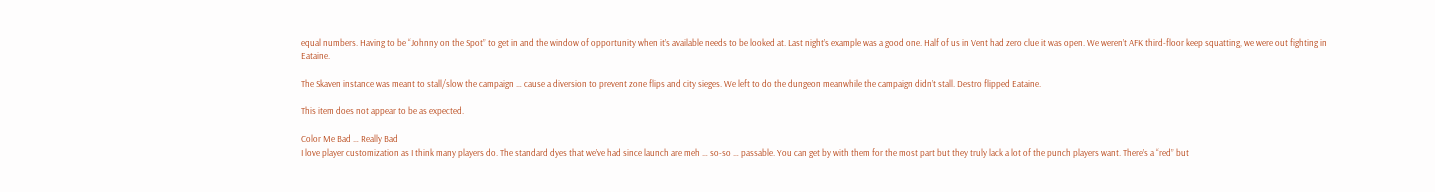equal numbers. Having to be “Johnny on the Spot” to get in and the window of opportunity when it’s available needs to be looked at. Last night’s example was a good one. Half of us in Vent had zero clue it was open. We weren’t AFK third-floor keep squatting, we were out fighting in Eataine.

The Skaven instance was meant to stall/slow the campaign … cause a diversion to prevent zone flips and city sieges. We left to do the dungeon meanwhile the campaign didn’t stall. Destro flipped Eataine.

This item does not appear to be as expected.

Color Me Bad … Really Bad
I love player customization as I think many players do. The standard dyes that we’ve had since launch are meh … so-so … passable. You can get by with them for the most part but they truly lack a lot of the punch players want. There’s a “red” but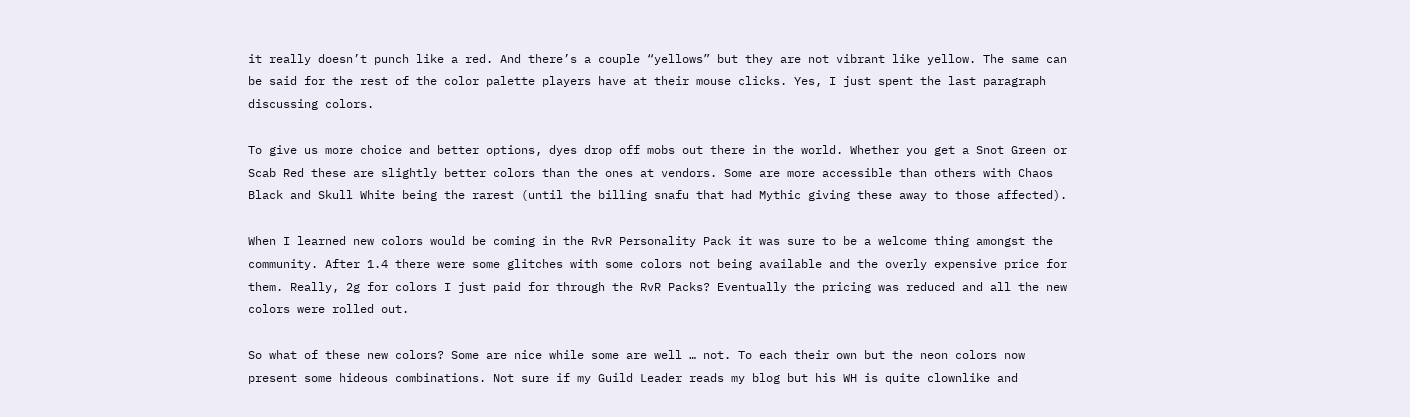it really doesn’t punch like a red. And there’s a couple “yellows” but they are not vibrant like yellow. The same can be said for the rest of the color palette players have at their mouse clicks. Yes, I just spent the last paragraph discussing colors.

To give us more choice and better options, dyes drop off mobs out there in the world. Whether you get a Snot Green or Scab Red these are slightly better colors than the ones at vendors. Some are more accessible than others with Chaos Black and Skull White being the rarest (until the billing snafu that had Mythic giving these away to those affected).

When I learned new colors would be coming in the RvR Personality Pack it was sure to be a welcome thing amongst the community. After 1.4 there were some glitches with some colors not being available and the overly expensive price for them. Really, 2g for colors I just paid for through the RvR Packs? Eventually the pricing was reduced and all the new colors were rolled out.

So what of these new colors? Some are nice while some are well … not. To each their own but the neon colors now present some hideous combinations. Not sure if my Guild Leader reads my blog but his WH is quite clownlike and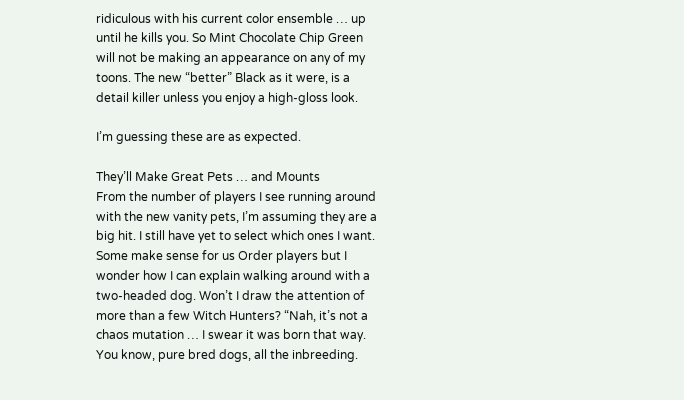ridiculous with his current color ensemble … up until he kills you. So Mint Chocolate Chip Green will not be making an appearance on any of my toons. The new “better” Black as it were, is a detail killer unless you enjoy a high-gloss look.

I’m guessing these are as expected.

They’ll Make Great Pets … and Mounts
From the number of players I see running around with the new vanity pets, I’m assuming they are a big hit. I still have yet to select which ones I want. Some make sense for us Order players but I wonder how I can explain walking around with a two-headed dog. Won’t I draw the attention of more than a few Witch Hunters? “Nah, it’s not a chaos mutation … I swear it was born that way. You know, pure bred dogs, all the inbreeding.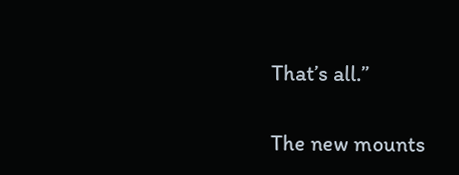That’s all.”

The new mounts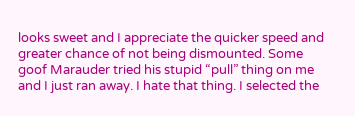looks sweet and I appreciate the quicker speed and greater chance of not being dismounted. Some goof Marauder tried his stupid “pull” thing on me and I just ran away. I hate that thing. I selected the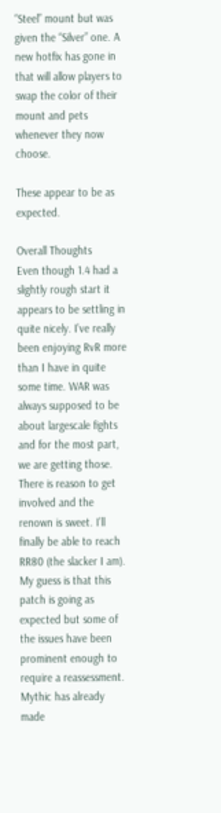“Steel” mount but was given the “Silver” one. A new hotfix has gone in that will allow players to swap the color of their mount and pets whenever they now choose.

These appear to be as expected.

Overall Thoughts
Even though 1.4 had a slightly rough start it appears to be settling in quite nicely. I’ve really been enjoying RvR more than I have in quite some time. WAR was always supposed to be about largescale fights and for the most part, we are getting those. There is reason to get involved and the renown is sweet. I’ll finally be able to reach RR80 (the slacker I am). My guess is that this patch is going as expected but some of the issues have been prominent enough to require a reassessment. Mythic has already made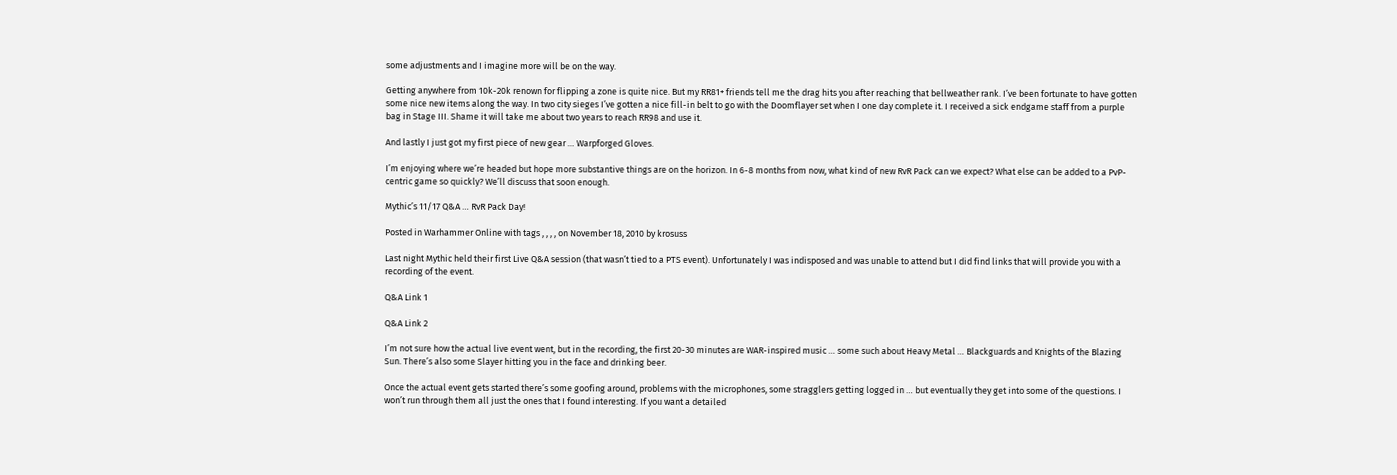some adjustments and I imagine more will be on the way.

Getting anywhere from 10k-20k renown for flipping a zone is quite nice. But my RR81+ friends tell me the drag hits you after reaching that bellweather rank. I’ve been fortunate to have gotten some nice new items along the way. In two city sieges I’ve gotten a nice fill-in belt to go with the Doomflayer set when I one day complete it. I received a sick endgame staff from a purple bag in Stage III. Shame it will take me about two years to reach RR98 and use it.

And lastly I just got my first piece of new gear … Warpforged Gloves.

I’m enjoying where we’re headed but hope more substantive things are on the horizon. In 6-8 months from now, what kind of new RvR Pack can we expect? What else can be added to a PvP-centric game so quickly? We’ll discuss that soon enough.

Mythic’s 11/17 Q&A … RvR Pack Day!

Posted in Warhammer Online with tags , , , , on November 18, 2010 by krosuss

Last night Mythic held their first Live Q&A session (that wasn’t tied to a PTS event). Unfortunately I was indisposed and was unable to attend but I did find links that will provide you with a recording of the event.

Q&A Link 1

Q&A Link 2

I’m not sure how the actual live event went, but in the recording, the first 20-30 minutes are WAR-inspired music … some such about Heavy Metal … Blackguards and Knights of the Blazing Sun. There’s also some Slayer hitting you in the face and drinking beer.

Once the actual event gets started there’s some goofing around, problems with the microphones, some stragglers getting logged in … but eventually they get into some of the questions. I won’t run through them all just the ones that I found interesting. If you want a detailed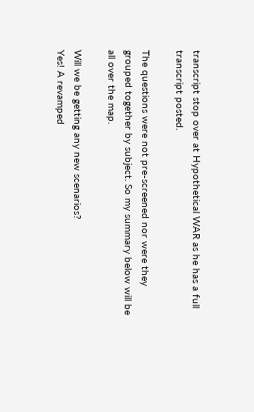transcript stop over at Hypothetical WAR as he has a full transcript posted.

The questions were not pre-screened nor were they grouped together by subject. So my summary below will be all over the map.

Will we be getting any new scenarios?
Yes! A revamped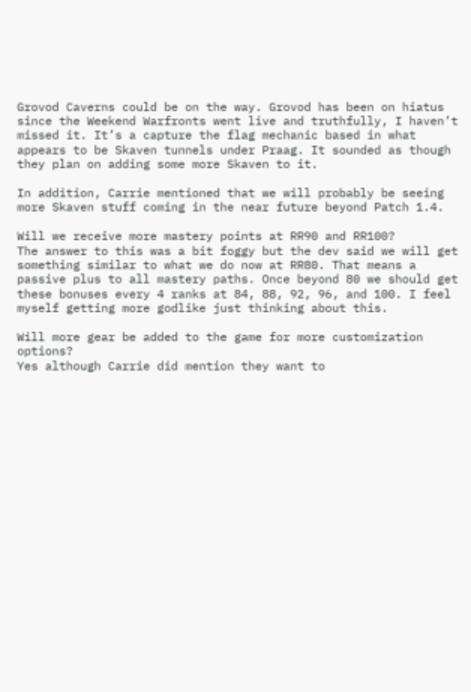Grovod Caverns could be on the way. Grovod has been on hiatus since the Weekend Warfronts went live and truthfully, I haven’t missed it. It’s a capture the flag mechanic based in what appears to be Skaven tunnels under Praag. It sounded as though they plan on adding some more Skaven to it.

In addition, Carrie mentioned that we will probably be seeing more Skaven stuff coming in the near future beyond Patch 1.4.

Will we receive more mastery points at RR90 and RR100?
The answer to this was a bit foggy but the dev said we will get something similar to what we do now at RR80. That means a passive plus to all mastery paths. Once beyond 80 we should get these bonuses every 4 ranks at 84, 88, 92, 96, and 100. I feel myself getting more godlike just thinking about this.

Will more gear be added to the game for more customization options?
Yes although Carrie did mention they want to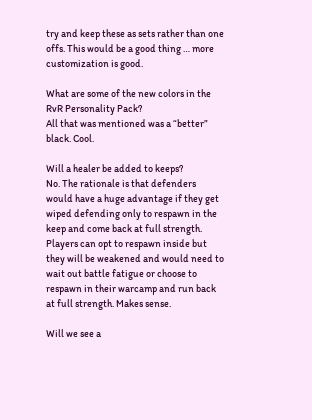try and keep these as sets rather than one offs. This would be a good thing … more customization is good.

What are some of the new colors in the RvR Personality Pack?
All that was mentioned was a “better” black. Cool.

Will a healer be added to keeps?
No. The rationale is that defenders would have a huge advantage if they get wiped defending only to respawn in the keep and come back at full strength. Players can opt to respawn inside but they will be weakened and would need to wait out battle fatigue or choose to respawn in their warcamp and run back at full strength. Makes sense.

Will we see a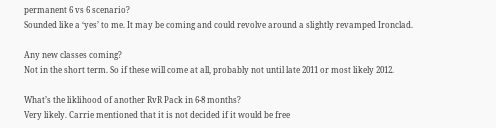permanent 6 vs 6 scenario?
Sounded like a ‘yes’ to me. It may be coming and could revolve around a slightly revamped Ironclad.

Any new classes coming?
Not in the short term. So if these will come at all, probably not until late 2011 or most likely 2012.

What’s the liklihood of another RvR Pack in 6-8 months?
Very likely. Carrie mentioned that it is not decided if it would be free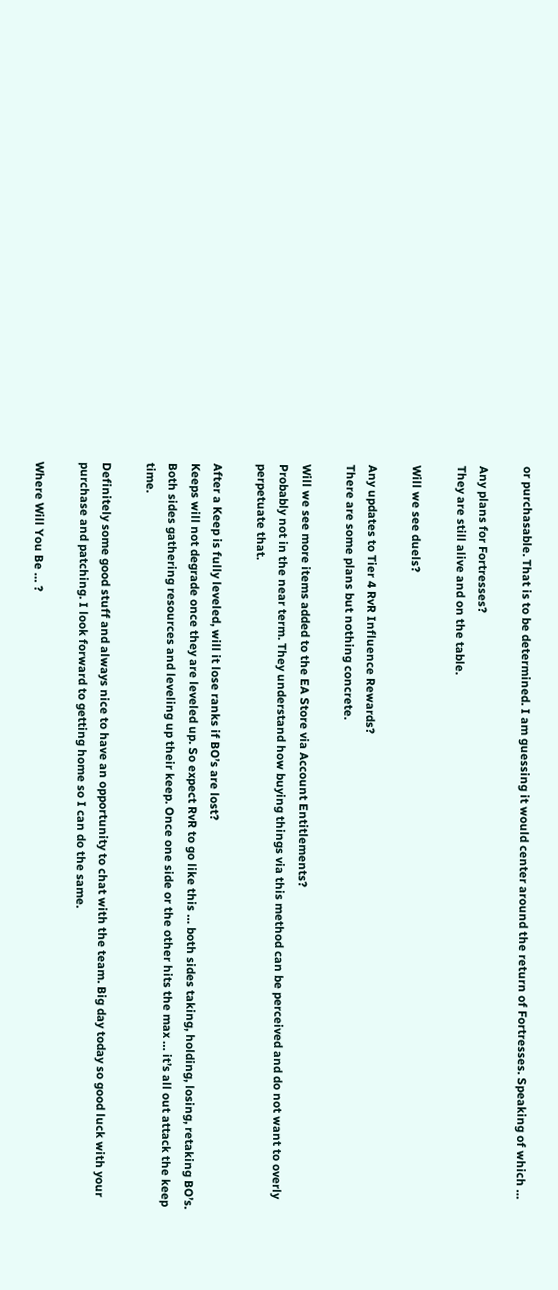or purchasable. That is to be determined. I am guessing it would center around the return of Fortresses. Speaking of which …

Any plans for Fortresses?
They are still alive and on the table.

Will we see duels?

Any updates to Tier 4 RvR Influence Rewards?
There are some plans but nothing concrete.

Will we see more items added to the EA Store via Account Entitlements?
Probably not in the near term. They understand how buying things via this method can be perceived and do not want to overly perpetuate that.

After a Keep is fully leveled, will it lose ranks if BO’s are lost?
Keeps will not degrade once they are leveled up. So expect RvR to go like this … both sides taking, holding, losing, retaking BO’s. Both sides gathering resources and leveling up their keep. Once one side or the other hits the max … it’s all out attack the keep time.

Definitely some good stuff and always nice to have an opportunity to chat with the team. Big day today so good luck with your purchase and patching. I look forward to getting home so I can do the same.

Where Will You Be … ?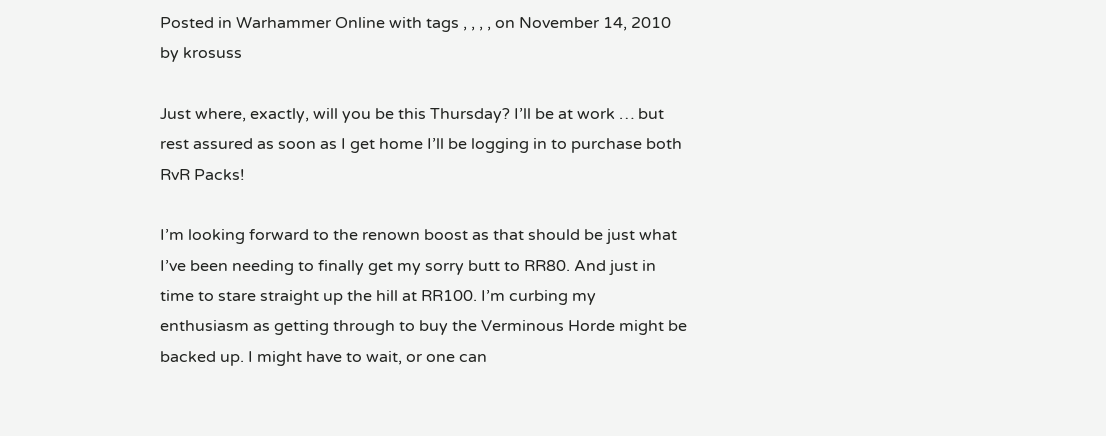Posted in Warhammer Online with tags , , , , on November 14, 2010 by krosuss

Just where, exactly, will you be this Thursday? I’ll be at work … but rest assured as soon as I get home I’ll be logging in to purchase both RvR Packs!

I’m looking forward to the renown boost as that should be just what I’ve been needing to finally get my sorry butt to RR80. And just in time to stare straight up the hill at RR100. I’m curbing my enthusiasm as getting through to buy the Verminous Horde might be backed up. I might have to wait, or one can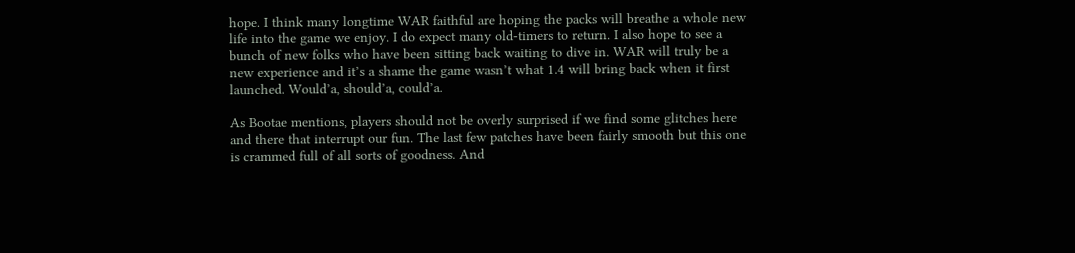hope. I think many longtime WAR faithful are hoping the packs will breathe a whole new life into the game we enjoy. I do expect many old-timers to return. I also hope to see a bunch of new folks who have been sitting back waiting to dive in. WAR will truly be a new experience and it’s a shame the game wasn’t what 1.4 will bring back when it first launched. Would’a, should’a, could’a.

As Bootae mentions, players should not be overly surprised if we find some glitches here and there that interrupt our fun. The last few patches have been fairly smooth but this one is crammed full of all sorts of goodness. And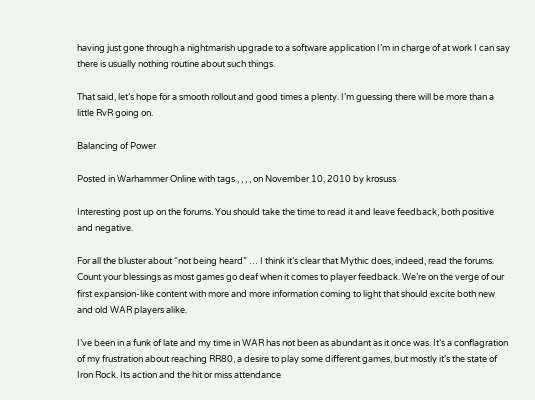having just gone through a nightmarish upgrade to a software application I’m in charge of at work I can say there is usually nothing routine about such things.

That said, let’s hope for a smooth rollout and good times a plenty. I’m guessing there will be more than a little RvR going on.

Balancing of Power

Posted in Warhammer Online with tags , , , , on November 10, 2010 by krosuss

Interesting post up on the forums. You should take the time to read it and leave feedback, both positive and negative.

For all the bluster about “not being heard” … I think it’s clear that Mythic does, indeed, read the forums. Count your blessings as most games go deaf when it comes to player feedback. We’re on the verge of our first expansion-like content with more and more information coming to light that should excite both new and old WAR players alike.

I’ve been in a funk of late and my time in WAR has not been as abundant as it once was. It’s a conflagration of my frustration about reaching RR80, a desire to play some different games, but mostly it’s the state of Iron Rock. Its action and the hit or miss attendance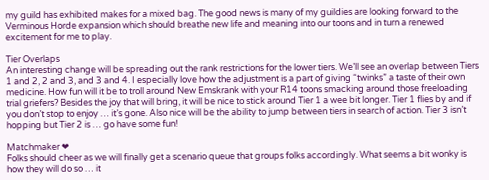my guild has exhibited makes for a mixed bag. The good news is many of my guildies are looking forward to the Verminous Horde expansion which should breathe new life and meaning into our toons and in turn a renewed excitement for me to play.

Tier Overlaps
An interesting change will be spreading out the rank restrictions for the lower tiers. We’ll see an overlap between Tiers 1 and 2, 2 and 3, and 3 and 4. I especially love how the adjustment is a part of giving “twinks” a taste of their own medicine. How fun will it be to troll around New Emskrank with your R14 toons smacking around those freeloading trial griefers? Besides the joy that will bring, it will be nice to stick around Tier 1 a wee bit longer. Tier 1 flies by and if you don’t stop to enjoy … it’s gone. Also nice will be the ability to jump between tiers in search of action. Tier 3 isn’t hopping but Tier 2 is … go have some fun!

Matchmaker ❤
Folks should cheer as we will finally get a scenario queue that groups folks accordingly. What seems a bit wonky is how they will do so … it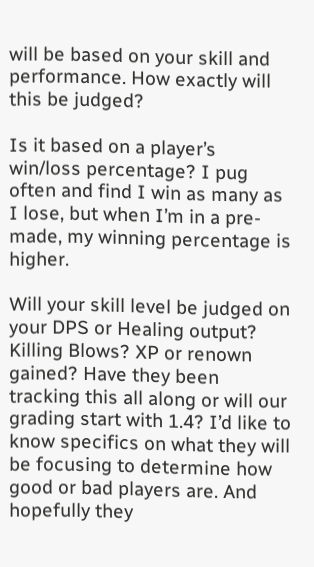will be based on your skill and performance. How exactly will this be judged?

Is it based on a player’s win/loss percentage? I pug often and find I win as many as I lose, but when I’m in a pre-made, my winning percentage is higher.

Will your skill level be judged on your DPS or Healing output? Killing Blows? XP or renown gained? Have they been tracking this all along or will our grading start with 1.4? I’d like to know specifics on what they will be focusing to determine how good or bad players are. And hopefully they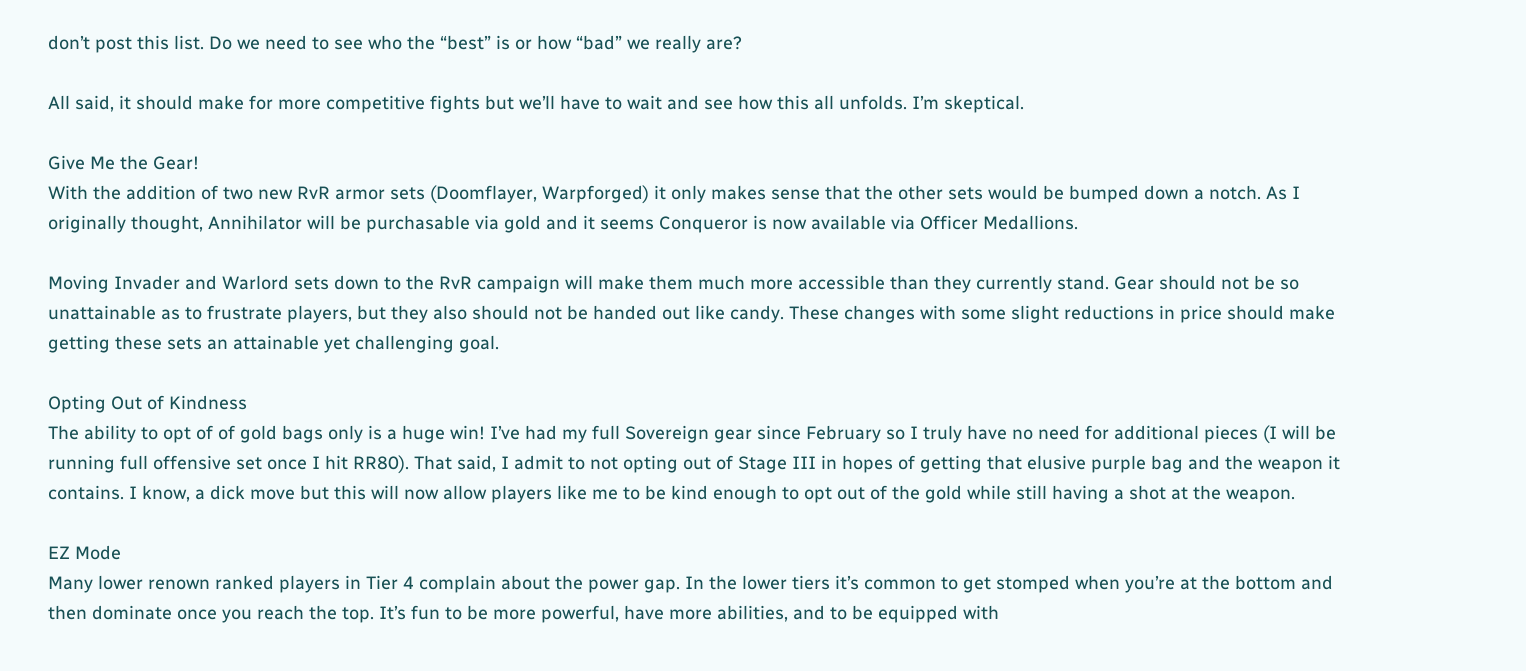don’t post this list. Do we need to see who the “best” is or how “bad” we really are?

All said, it should make for more competitive fights but we’ll have to wait and see how this all unfolds. I’m skeptical.

Give Me the Gear!
With the addition of two new RvR armor sets (Doomflayer, Warpforged) it only makes sense that the other sets would be bumped down a notch. As I originally thought, Annihilator will be purchasable via gold and it seems Conqueror is now available via Officer Medallions.

Moving Invader and Warlord sets down to the RvR campaign will make them much more accessible than they currently stand. Gear should not be so unattainable as to frustrate players, but they also should not be handed out like candy. These changes with some slight reductions in price should make getting these sets an attainable yet challenging goal.

Opting Out of Kindness
The ability to opt of of gold bags only is a huge win! I’ve had my full Sovereign gear since February so I truly have no need for additional pieces (I will be running full offensive set once I hit RR80). That said, I admit to not opting out of Stage III in hopes of getting that elusive purple bag and the weapon it contains. I know, a dick move but this will now allow players like me to be kind enough to opt out of the gold while still having a shot at the weapon.

EZ Mode
Many lower renown ranked players in Tier 4 complain about the power gap. In the lower tiers it’s common to get stomped when you’re at the bottom and then dominate once you reach the top. It’s fun to be more powerful, have more abilities, and to be equipped with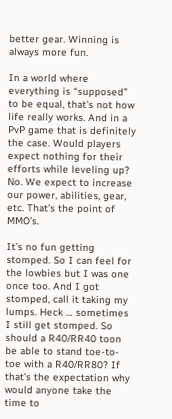better gear. Winning is always more fun.

In a world where everything is “supposed” to be equal, that’s not how life really works. And in a PvP game that is definitely the case. Would players expect nothing for their efforts while leveling up? No. We expect to increase our power, abilities, gear, etc. That’s the point of MMO’s.

It’s no fun getting stomped. So I can feel for the lowbies but I was one once too. And I got stomped, call it taking my lumps. Heck … sometimes I still get stomped. So should a R40/RR40 toon be able to stand toe-to-toe with a R40/RR80? If that’s the expectation why would anyone take the time to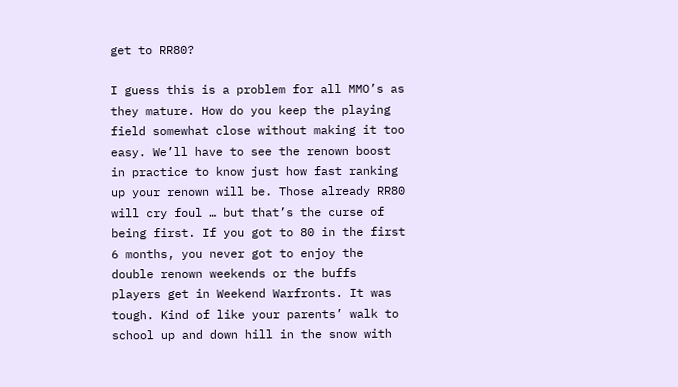get to RR80?

I guess this is a problem for all MMO’s as they mature. How do you keep the playing field somewhat close without making it too easy. We’ll have to see the renown boost in practice to know just how fast ranking up your renown will be. Those already RR80 will cry foul … but that’s the curse of being first. If you got to 80 in the first 6 months, you never got to enjoy the double renown weekends or the buffs players get in Weekend Warfronts. It was tough. Kind of like your parents’ walk to school up and down hill in the snow with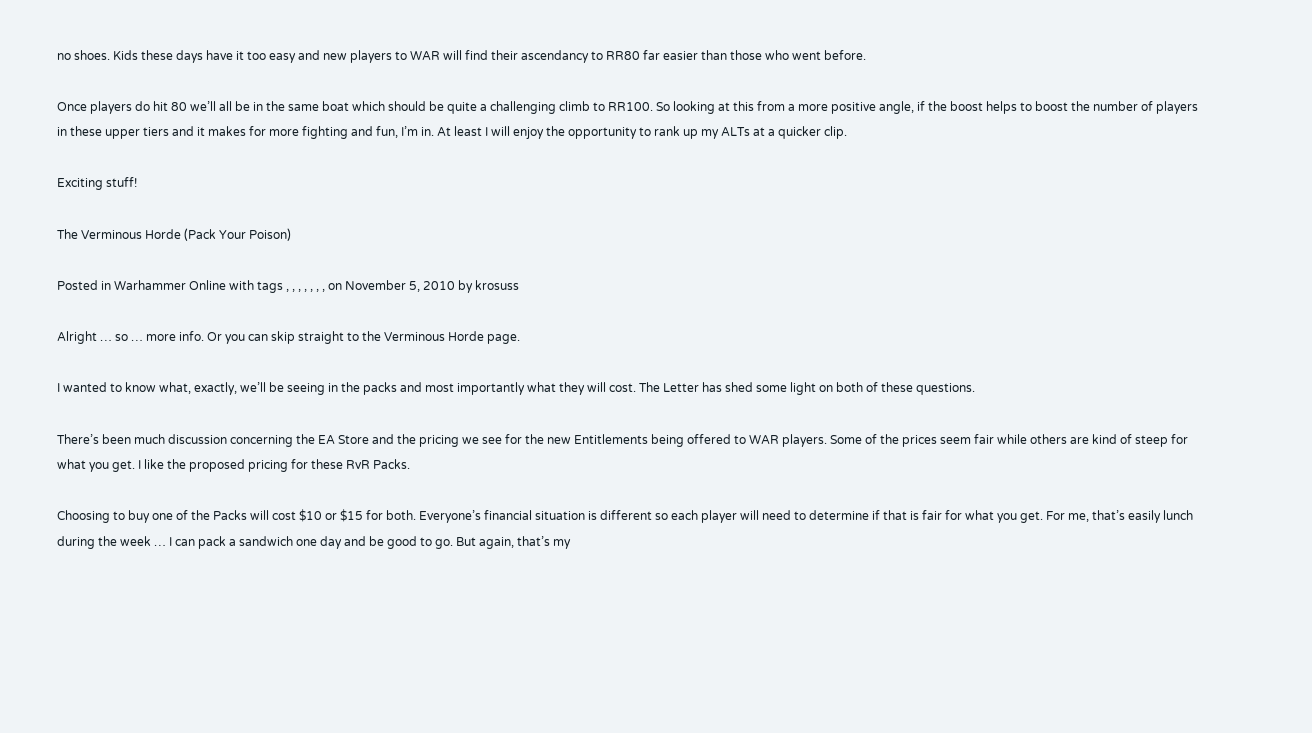no shoes. Kids these days have it too easy and new players to WAR will find their ascendancy to RR80 far easier than those who went before.

Once players do hit 80 we’ll all be in the same boat which should be quite a challenging climb to RR100. So looking at this from a more positive angle, if the boost helps to boost the number of players in these upper tiers and it makes for more fighting and fun, I’m in. At least I will enjoy the opportunity to rank up my ALTs at a quicker clip.

Exciting stuff!

The Verminous Horde (Pack Your Poison)

Posted in Warhammer Online with tags , , , , , , , on November 5, 2010 by krosuss

Alright … so … more info. Or you can skip straight to the Verminous Horde page.

I wanted to know what, exactly, we’ll be seeing in the packs and most importantly what they will cost. The Letter has shed some light on both of these questions.

There’s been much discussion concerning the EA Store and the pricing we see for the new Entitlements being offered to WAR players. Some of the prices seem fair while others are kind of steep for what you get. I like the proposed pricing for these RvR Packs.

Choosing to buy one of the Packs will cost $10 or $15 for both. Everyone’s financial situation is different so each player will need to determine if that is fair for what you get. For me, that’s easily lunch during the week … I can pack a sandwich one day and be good to go. But again, that’s my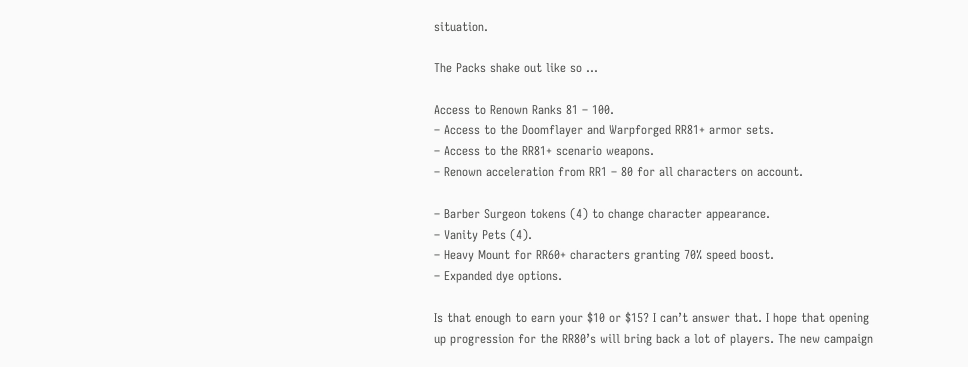situation.

The Packs shake out like so …

Access to Renown Ranks 81 – 100.
– Access to the Doomflayer and Warpforged RR81+ armor sets.
– Access to the RR81+ scenario weapons.
– Renown acceleration from RR1 – 80 for all characters on account.

– Barber Surgeon tokens (4) to change character appearance.
– Vanity Pets (4).
– Heavy Mount for RR60+ characters granting 70% speed boost.
– Expanded dye options.

Is that enough to earn your $10 or $15? I can’t answer that. I hope that opening up progression for the RR80’s will bring back a lot of players. The new campaign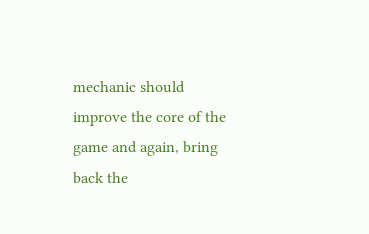mechanic should improve the core of the game and again, bring back the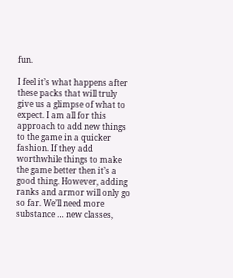fun.

I feel it’s what happens after these packs that will truly give us a glimpse of what to expect. I am all for this approach to add new things to the game in a quicker fashion. If they add worthwhile things to make the game better then it’s a good thing. However, adding ranks and armor will only go so far. We’ll need more substance … new classes,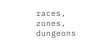races, zones, dungeons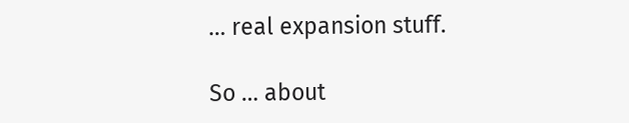… real expansion stuff.

So … about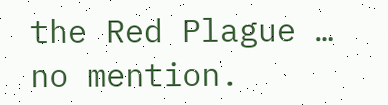the Red Plague … no mention.